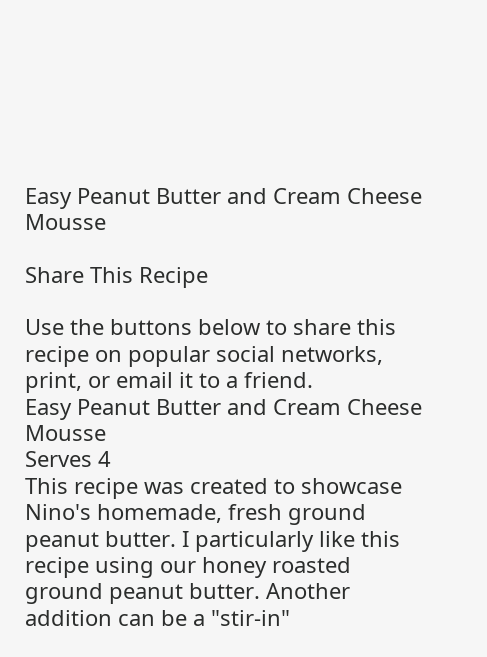Easy Peanut Butter and Cream Cheese Mousse

Share This Recipe

Use the buttons below to share this recipe on popular social networks, print, or email it to a friend.
Easy Peanut Butter and Cream Cheese Mousse
Serves 4
This recipe was created to showcase Nino's homemade, fresh ground peanut butter. I particularly like this recipe using our honey roasted ground peanut butter. Another addition can be a "stir-in"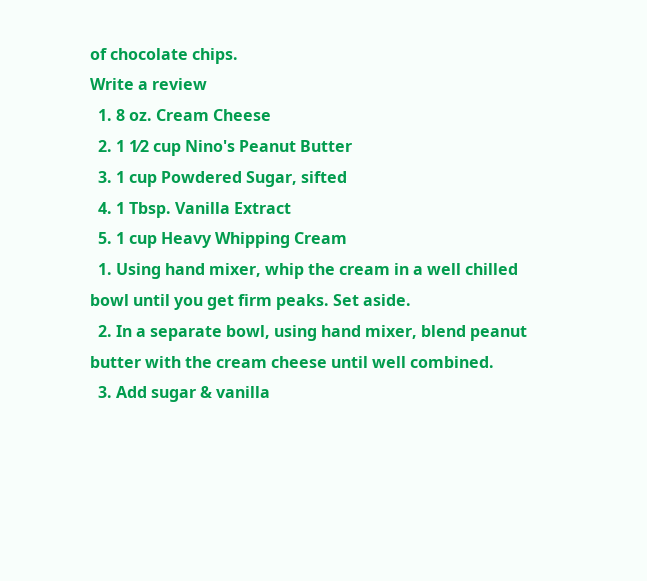of chocolate chips.
Write a review
  1. 8 oz. Cream Cheese
  2. 1 1⁄2 cup Nino's Peanut Butter
  3. 1 cup Powdered Sugar, sifted
  4. 1 Tbsp. Vanilla Extract
  5. 1 cup Heavy Whipping Cream
  1. Using hand mixer, whip the cream in a well chilled bowl until you get firm peaks. Set aside.
  2. In a separate bowl, using hand mixer, blend peanut butter with the cream cheese until well combined.
  3. Add sugar & vanilla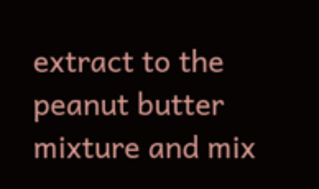extract to the peanut butter mixture and mix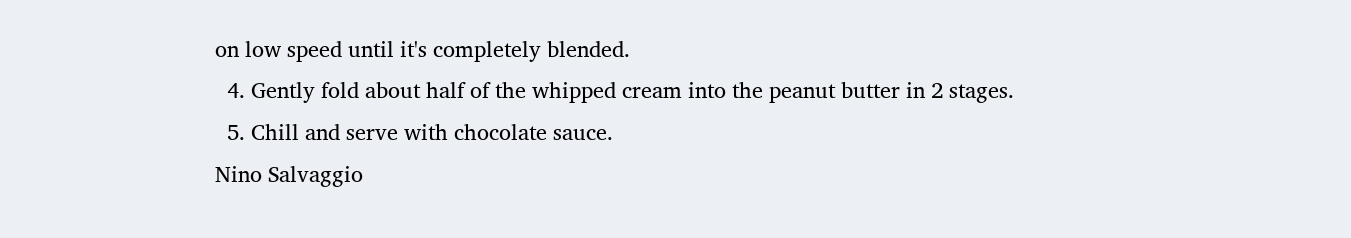on low speed until it's completely blended.
  4. Gently fold about half of the whipped cream into the peanut butter in 2 stages.
  5. Chill and serve with chocolate sauce.
Nino Salvaggio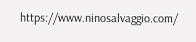https://www.ninosalvaggio.com/